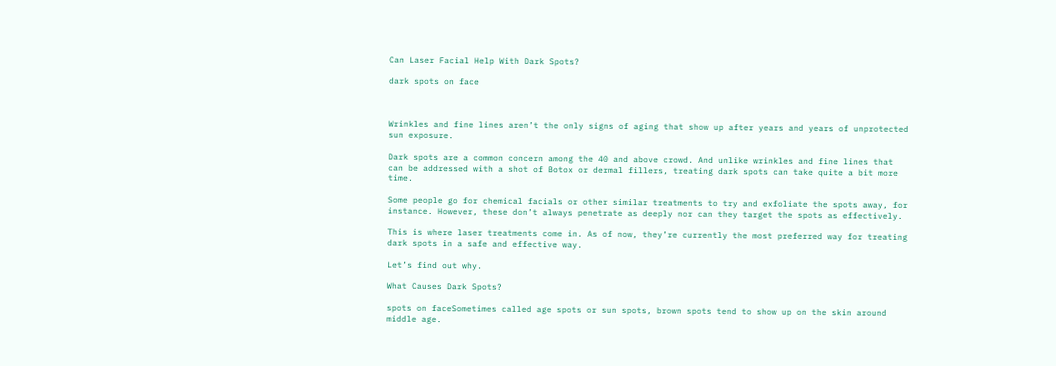Can Laser Facial Help With Dark Spots?

dark spots on face



Wrinkles and fine lines aren’t the only signs of aging that show up after years and years of unprotected sun exposure.

Dark spots are a common concern among the 40 and above crowd. And unlike wrinkles and fine lines that can be addressed with a shot of Botox or dermal fillers, treating dark spots can take quite a bit more time.

Some people go for chemical facials or other similar treatments to try and exfoliate the spots away, for instance. However, these don’t always penetrate as deeply nor can they target the spots as effectively.

This is where laser treatments come in. As of now, they’re currently the most preferred way for treating dark spots in a safe and effective way.

Let’s find out why.

What Causes Dark Spots?

spots on faceSometimes called age spots or sun spots, brown spots tend to show up on the skin around middle age.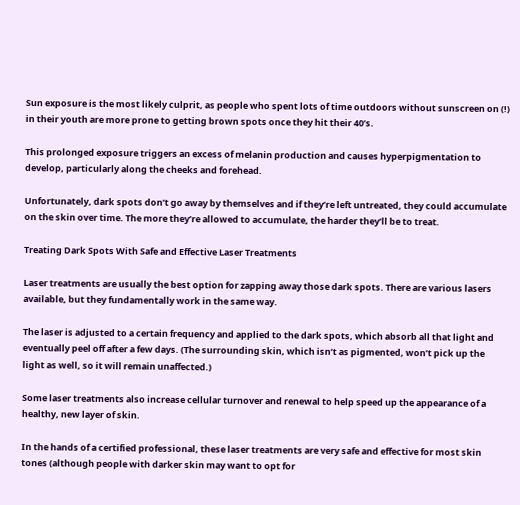Sun exposure is the most likely culprit, as people who spent lots of time outdoors without sunscreen on (!) in their youth are more prone to getting brown spots once they hit their 40’s.

This prolonged exposure triggers an excess of melanin production and causes hyperpigmentation to develop, particularly along the cheeks and forehead.

Unfortunately, dark spots don’t go away by themselves and if they’re left untreated, they could accumulate on the skin over time. The more they’re allowed to accumulate, the harder they’ll be to treat.

Treating Dark Spots With Safe and Effective Laser Treatments

Laser treatments are usually the best option for zapping away those dark spots. There are various lasers available, but they fundamentally work in the same way.

The laser is adjusted to a certain frequency and applied to the dark spots, which absorb all that light and eventually peel off after a few days. (The surrounding skin, which isn’t as pigmented, won’t pick up the light as well, so it will remain unaffected.)

Some laser treatments also increase cellular turnover and renewal to help speed up the appearance of a healthy, new layer of skin.

In the hands of a certified professional, these laser treatments are very safe and effective for most skin tones (although people with darker skin may want to opt for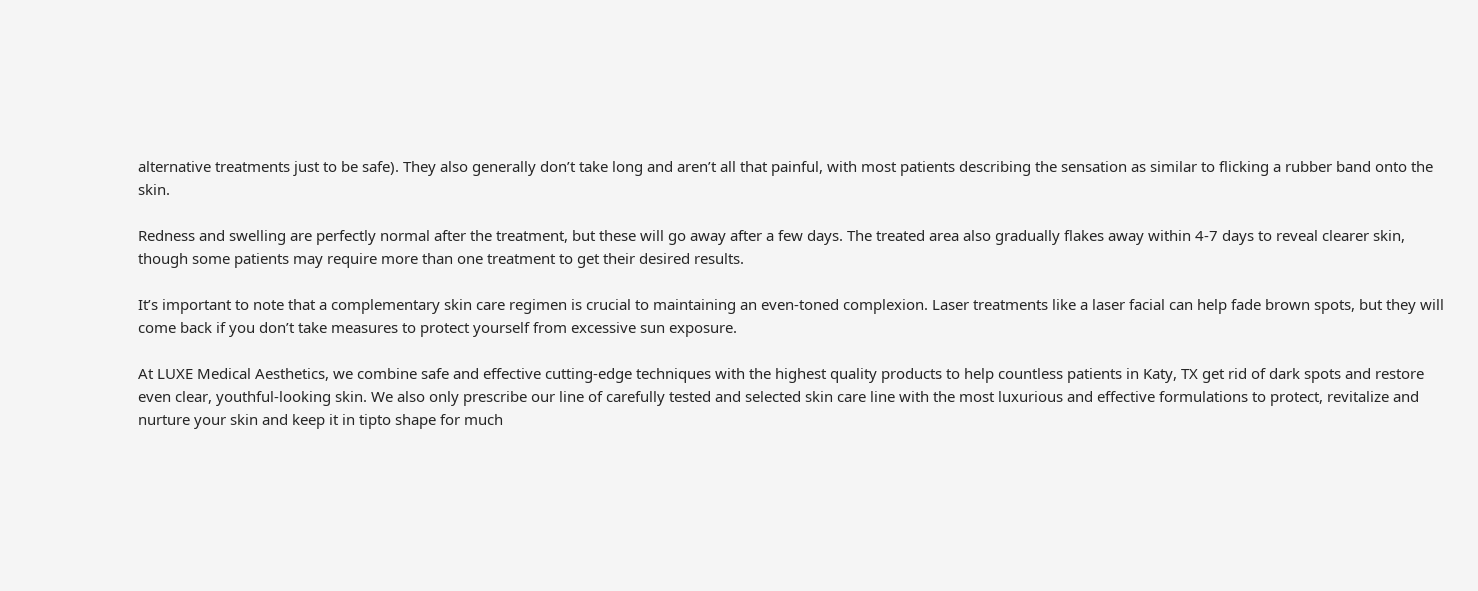alternative treatments just to be safe). They also generally don’t take long and aren’t all that painful, with most patients describing the sensation as similar to flicking a rubber band onto the skin.

Redness and swelling are perfectly normal after the treatment, but these will go away after a few days. The treated area also gradually flakes away within 4-7 days to reveal clearer skin, though some patients may require more than one treatment to get their desired results.

It’s important to note that a complementary skin care regimen is crucial to maintaining an even-toned complexion. Laser treatments like a laser facial can help fade brown spots, but they will come back if you don’t take measures to protect yourself from excessive sun exposure.

At LUXE Medical Aesthetics, we combine safe and effective cutting-edge techniques with the highest quality products to help countless patients in Katy, TX get rid of dark spots and restore even clear, youthful-looking skin. We also only prescribe our line of carefully tested and selected skin care line with the most luxurious and effective formulations to protect, revitalize and nurture your skin and keep it in tipto shape for much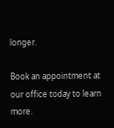longer.

Book an appointment at our office today to learn more.